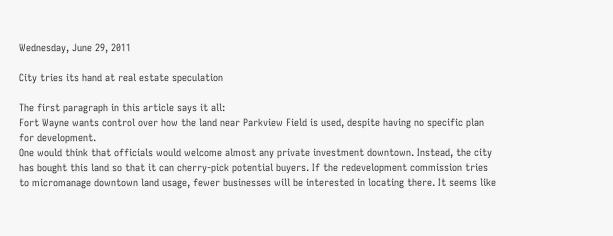Wednesday, June 29, 2011

City tries its hand at real estate speculation

The first paragraph in this article says it all:
Fort Wayne wants control over how the land near Parkview Field is used, despite having no specific plan for development.
One would think that officials would welcome almost any private investment downtown. Instead, the city has bought this land so that it can cherry-pick potential buyers. If the redevelopment commission tries to micromanage downtown land usage, fewer businesses will be interested in locating there. It seems like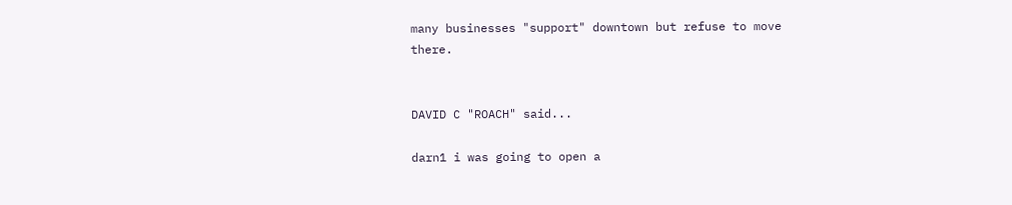many businesses "support" downtown but refuse to move there.


DAVID C "ROACH" said...

darn1 i was going to open a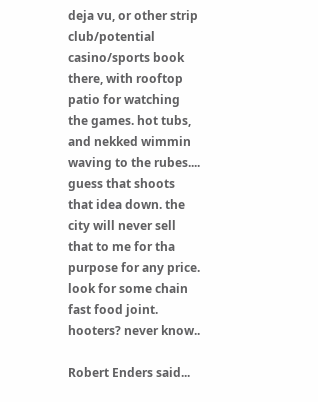deja vu, or other strip club/potential casino/sports book there, with rooftop patio for watching the games. hot tubs, and nekked wimmin waving to the rubes.... guess that shoots that idea down. the city will never sell that to me for tha purpose for any price. look for some chain fast food joint. hooters? never know..

Robert Enders said...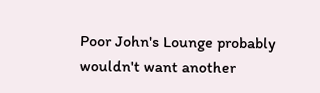Poor John's Lounge probably wouldn't want another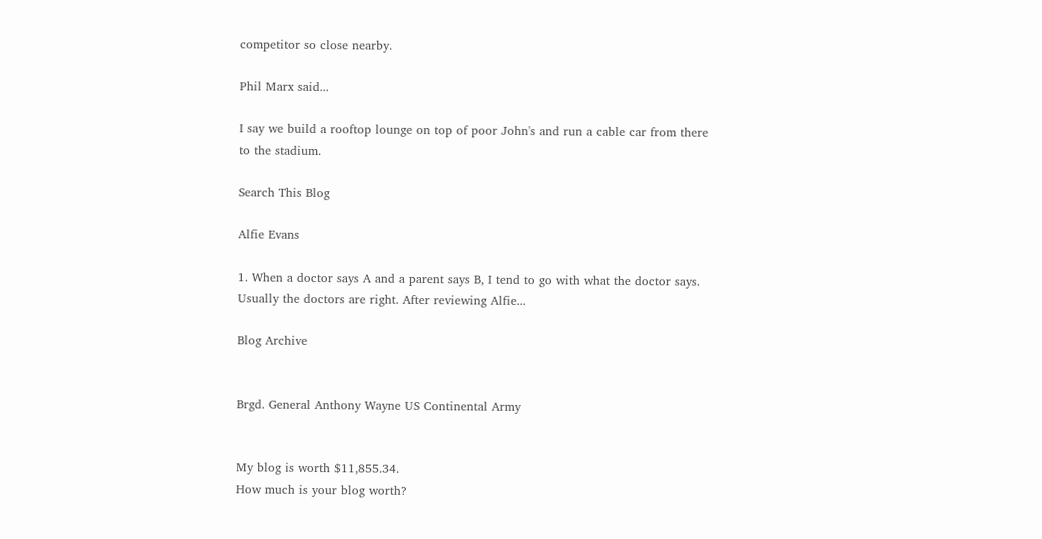competitor so close nearby.

Phil Marx said...

I say we build a rooftop lounge on top of poor John's and run a cable car from there to the stadium.

Search This Blog

Alfie Evans

1. When a doctor says A and a parent says B, I tend to go with what the doctor says. Usually the doctors are right. After reviewing Alfie...

Blog Archive


Brgd. General Anthony Wayne US Continental Army


My blog is worth $11,855.34.
How much is your blog worth?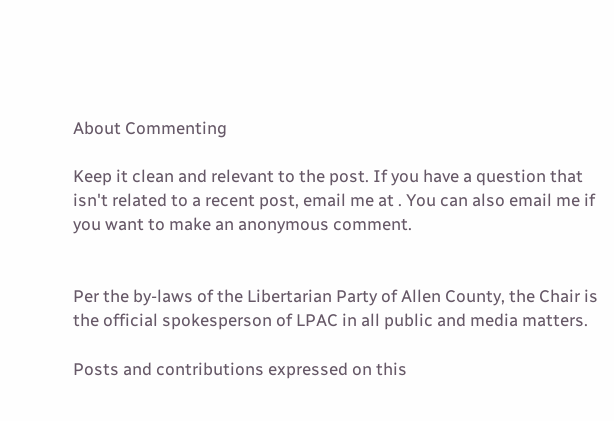About Commenting

Keep it clean and relevant to the post. If you have a question that isn't related to a recent post, email me at . You can also email me if you want to make an anonymous comment.


Per the by-laws of the Libertarian Party of Allen County, the Chair is the official spokesperson of LPAC in all public and media matters.

Posts and contributions expressed on this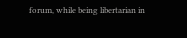forum, while being libertarian in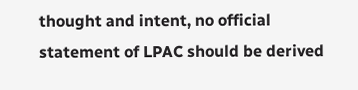thought and intent, no official statement of LPAC should be derived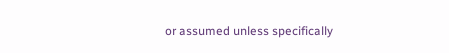or assumed unless specifically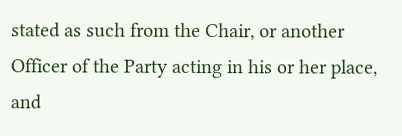stated as such from the Chair, or another Officer of the Party acting in his or her place, and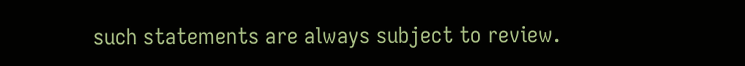such statements are always subject to review.